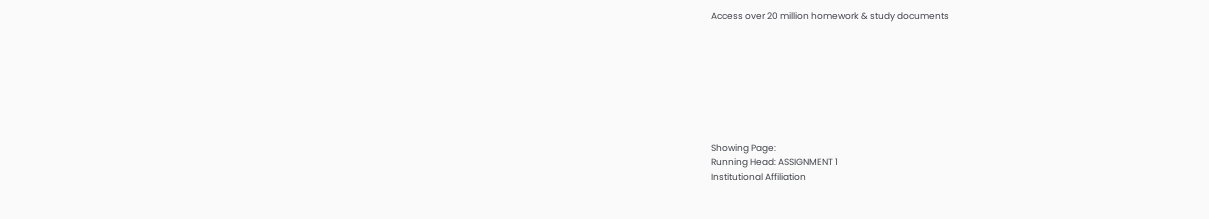Access over 20 million homework & study documents








Showing Page:
Running Head: ASSIGNMENT 1
Institutional Affiliation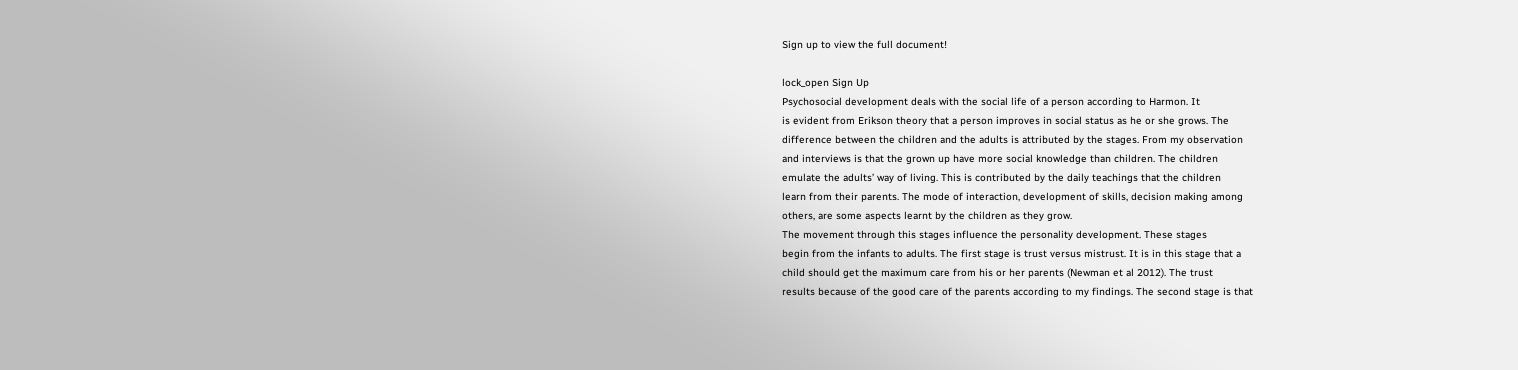Sign up to view the full document!

lock_open Sign Up
Psychosocial development deals with the social life of a person according to Harmon. It
is evident from Erikson theory that a person improves in social status as he or she grows. The
difference between the children and the adults is attributed by the stages. From my observation
and interviews is that the grown up have more social knowledge than children. The children
emulate the adults’ way of living. This is contributed by the daily teachings that the children
learn from their parents. The mode of interaction, development of skills, decision making among
others, are some aspects learnt by the children as they grow.
The movement through this stages influence the personality development. These stages
begin from the infants to adults. The first stage is trust versus mistrust. It is in this stage that a
child should get the maximum care from his or her parents (Newman et al 2012). The trust
results because of the good care of the parents according to my findings. The second stage is that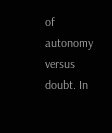of autonomy versus doubt. In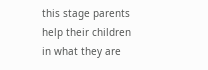this stage parents help their children in what they are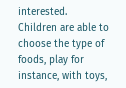interested.
Children are able to choose the type of foods, play for instance, with toys,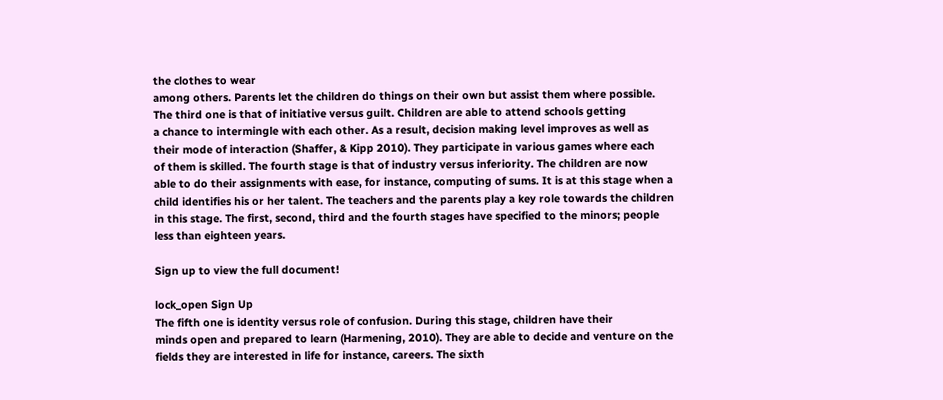the clothes to wear
among others. Parents let the children do things on their own but assist them where possible.
The third one is that of initiative versus guilt. Children are able to attend schools getting
a chance to intermingle with each other. As a result, decision making level improves as well as
their mode of interaction (Shaffer, & Kipp 2010). They participate in various games where each
of them is skilled. The fourth stage is that of industry versus inferiority. The children are now
able to do their assignments with ease, for instance, computing of sums. It is at this stage when a
child identifies his or her talent. The teachers and the parents play a key role towards the children
in this stage. The first, second, third and the fourth stages have specified to the minors; people
less than eighteen years.

Sign up to view the full document!

lock_open Sign Up
The fifth one is identity versus role of confusion. During this stage, children have their
minds open and prepared to learn (Harmening, 2010). They are able to decide and venture on the
fields they are interested in life for instance, careers. The sixth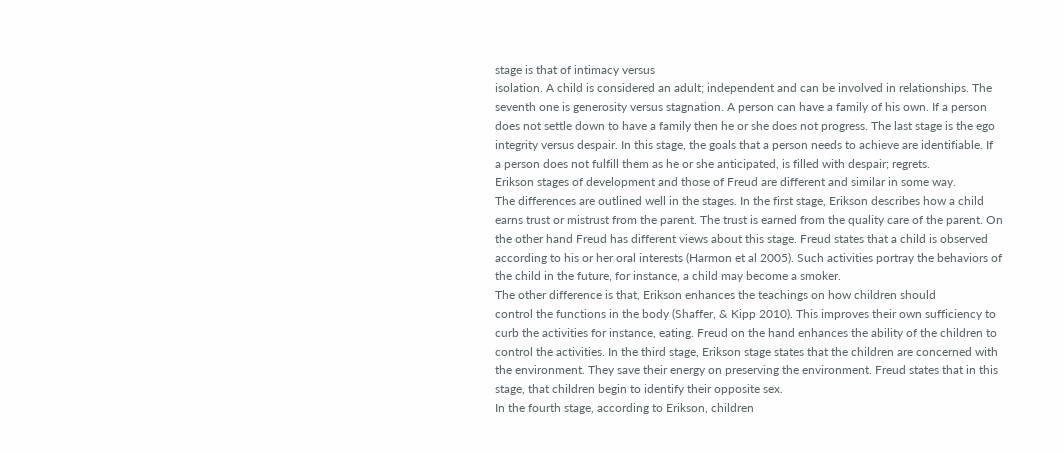stage is that of intimacy versus
isolation. A child is considered an adult; independent and can be involved in relationships. The
seventh one is generosity versus stagnation. A person can have a family of his own. If a person
does not settle down to have a family then he or she does not progress. The last stage is the ego
integrity versus despair. In this stage, the goals that a person needs to achieve are identifiable. If
a person does not fulfill them as he or she anticipated, is filled with despair; regrets.
Erikson stages of development and those of Freud are different and similar in some way.
The differences are outlined well in the stages. In the first stage, Erikson describes how a child
earns trust or mistrust from the parent. The trust is earned from the quality care of the parent. On
the other hand Freud has different views about this stage. Freud states that a child is observed
according to his or her oral interests (Harmon et al 2005). Such activities portray the behaviors of
the child in the future, for instance, a child may become a smoker.
The other difference is that, Erikson enhances the teachings on how children should
control the functions in the body (Shaffer, & Kipp 2010). This improves their own sufficiency to
curb the activities for instance, eating. Freud on the hand enhances the ability of the children to
control the activities. In the third stage, Erikson stage states that the children are concerned with
the environment. They save their energy on preserving the environment. Freud states that in this
stage, that children begin to identify their opposite sex.
In the fourth stage, according to Erikson, children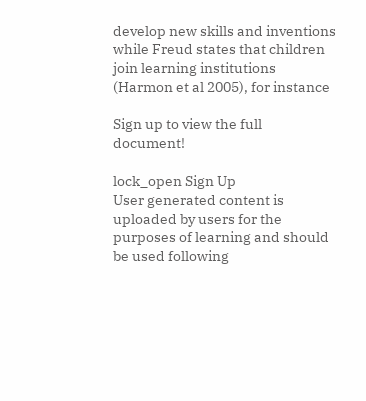develop new skills and inventions
while Freud states that children join learning institutions (Harmon et al 2005), for instance

Sign up to view the full document!

lock_open Sign Up
User generated content is uploaded by users for the purposes of learning and should be used following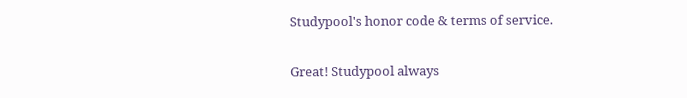Studypool's honor code & terms of service.

Great! Studypool always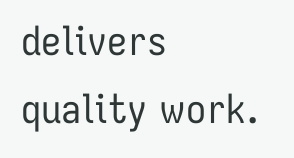delivers quality work.